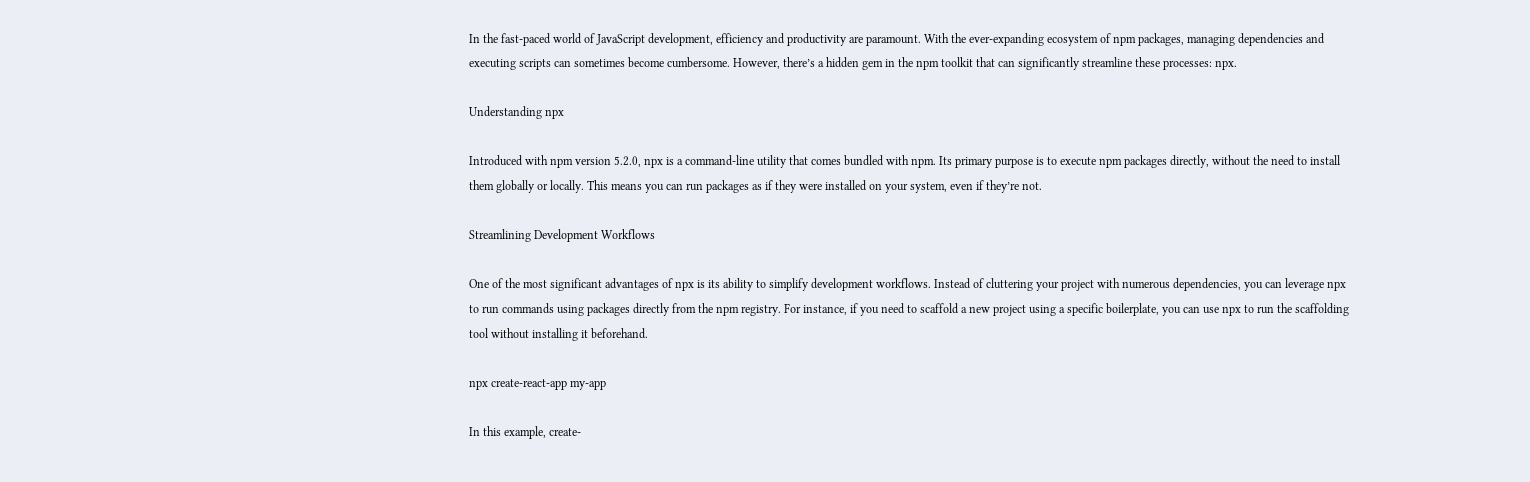In the fast-paced world of JavaScript development, efficiency and productivity are paramount. With the ever-expanding ecosystem of npm packages, managing dependencies and executing scripts can sometimes become cumbersome. However, there’s a hidden gem in the npm toolkit that can significantly streamline these processes: npx.

Understanding npx

Introduced with npm version 5.2.0, npx is a command-line utility that comes bundled with npm. Its primary purpose is to execute npm packages directly, without the need to install them globally or locally. This means you can run packages as if they were installed on your system, even if they’re not.

Streamlining Development Workflows

One of the most significant advantages of npx is its ability to simplify development workflows. Instead of cluttering your project with numerous dependencies, you can leverage npx to run commands using packages directly from the npm registry. For instance, if you need to scaffold a new project using a specific boilerplate, you can use npx to run the scaffolding tool without installing it beforehand.

npx create-react-app my-app

In this example, create-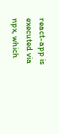react-app is executed via npx, which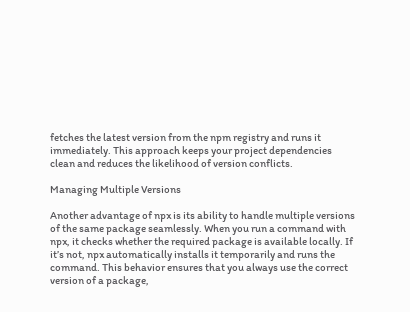fetches the latest version from the npm registry and runs it immediately. This approach keeps your project dependencies clean and reduces the likelihood of version conflicts.

Managing Multiple Versions

Another advantage of npx is its ability to handle multiple versions of the same package seamlessly. When you run a command with npx, it checks whether the required package is available locally. If it’s not, npx automatically installs it temporarily and runs the command. This behavior ensures that you always use the correct version of a package,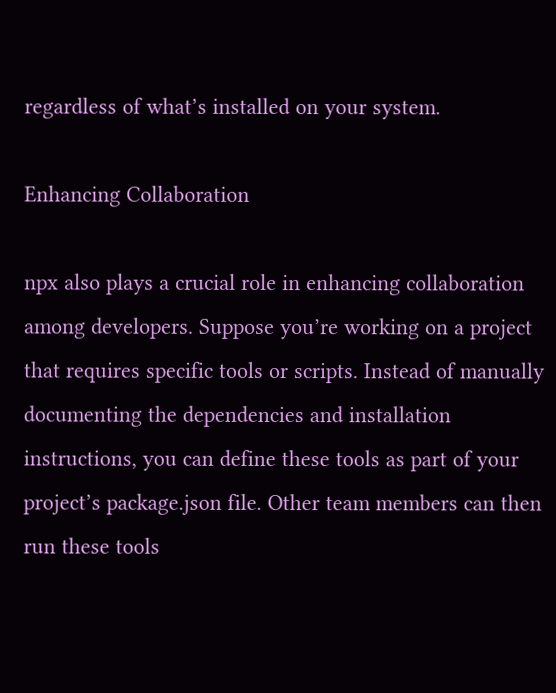regardless of what’s installed on your system.

Enhancing Collaboration

npx also plays a crucial role in enhancing collaboration among developers. Suppose you’re working on a project that requires specific tools or scripts. Instead of manually documenting the dependencies and installation instructions, you can define these tools as part of your project’s package.json file. Other team members can then run these tools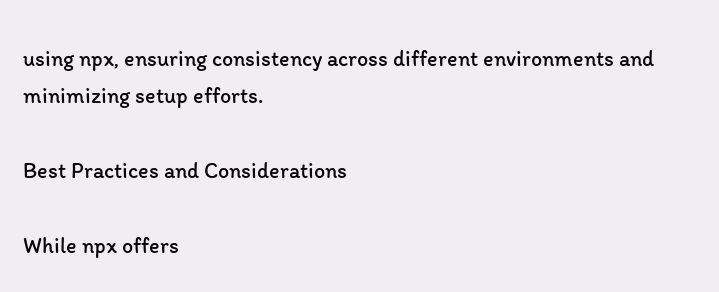using npx, ensuring consistency across different environments and minimizing setup efforts.

Best Practices and Considerations

While npx offers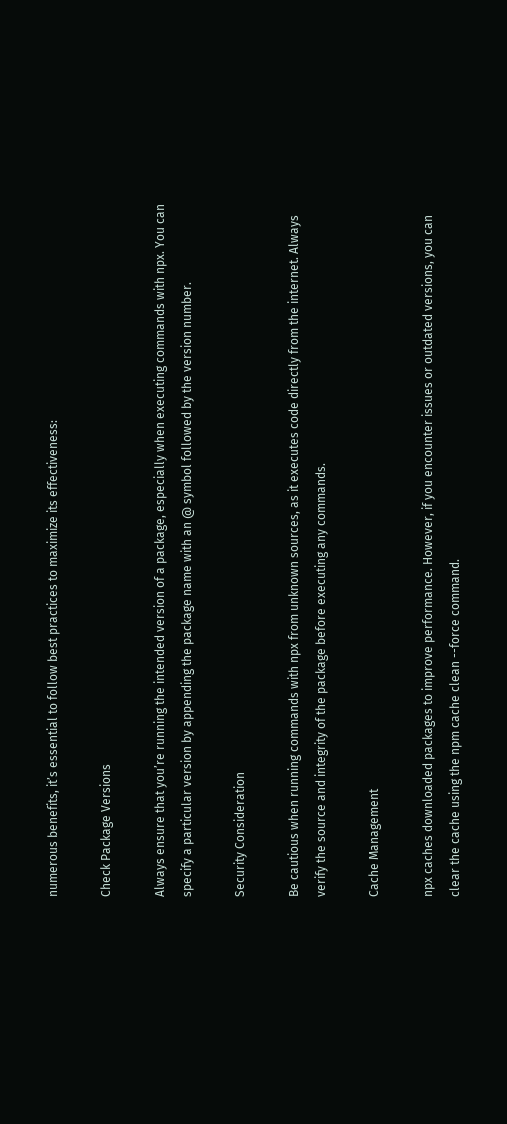numerous benefits, it’s essential to follow best practices to maximize its effectiveness:

Check Package Versions

Always ensure that you’re running the intended version of a package, especially when executing commands with npx. You can specify a particular version by appending the package name with an @ symbol followed by the version number.

Security Consideration

Be cautious when running commands with npx from unknown sources, as it executes code directly from the internet. Always verify the source and integrity of the package before executing any commands.

Cache Management

npx caches downloaded packages to improve performance. However, if you encounter issues or outdated versions, you can clear the cache using the npm cache clean --force command.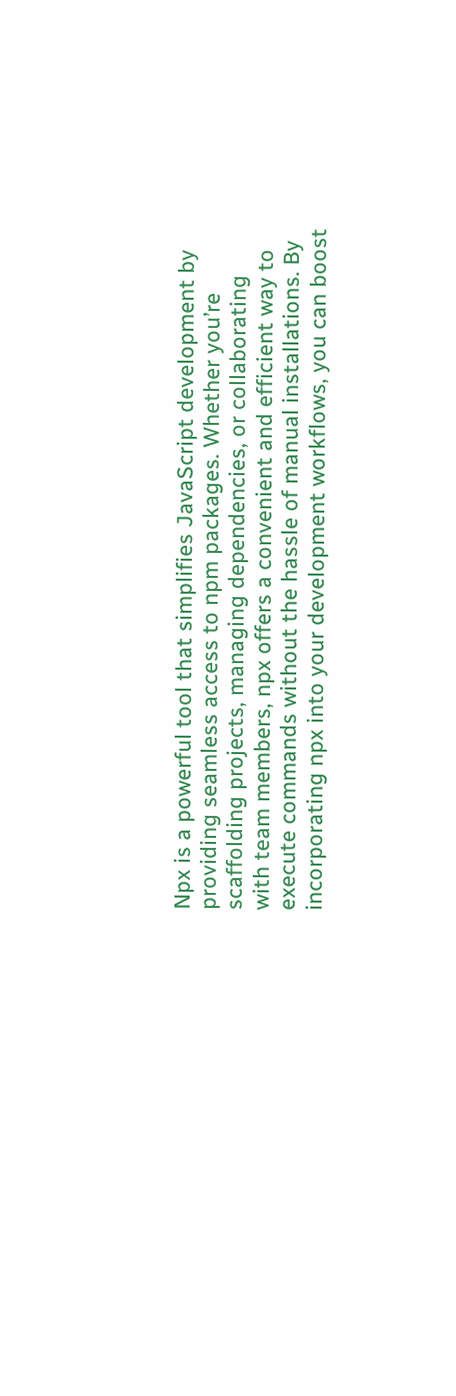Npx is a powerful tool that simplifies JavaScript development by providing seamless access to npm packages. Whether you’re scaffolding projects, managing dependencies, or collaborating with team members, npx offers a convenient and efficient way to execute commands without the hassle of manual installations. By incorporating npx into your development workflows, you can boost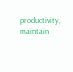productivity, maintain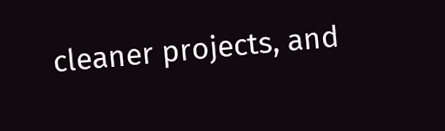cleaner projects, and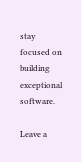stay focused on building exceptional software.

Leave a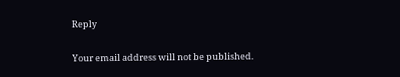Reply

Your email address will not be published.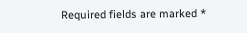Required fields are marked *